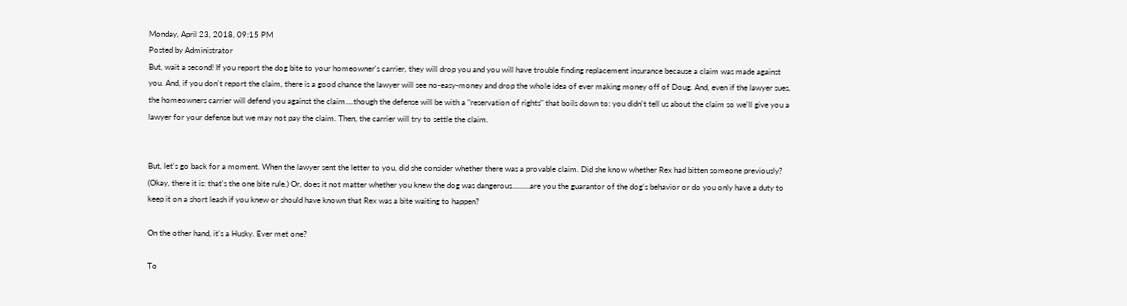Monday, April 23, 2018, 09:15 PM
Posted by Administrator
But, wait a second! If you report the dog bite to your homeowner's carrier, they will drop you and you will have trouble finding replacement insurance because a claim was made against you. And, if you don't report the claim, there is a good chance the lawyer will see no-easy-money and drop the whole idea of ever making money off of Doug. And, even if the lawyer sues, the homeowners carrier will defend you against the claim....though the defense will be with a "reservation of rights" that boils down to: you didn't tell us about the claim so we'll give you a lawyer for your defense but we may not pay the claim. Then, the carrier will try to settle the claim.


But, let's go back for a moment. When the lawyer sent the letter to you, did she consider whether there was a provable claim. Did she know whether Rex had bitten someone previously? (Okay, there it is: that's the one bite rule.) Or, does it not matter whether you knew the dog was dangerous.........are you the guarantor of the dog's behavior or do you only have a duty to keep it on a short leash if you knew or should have known that Rex was a bite waiting to happen?

On the other hand, it's a Husky. Ever met one?

To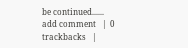be continued......
add comment   |  0 trackbacks   |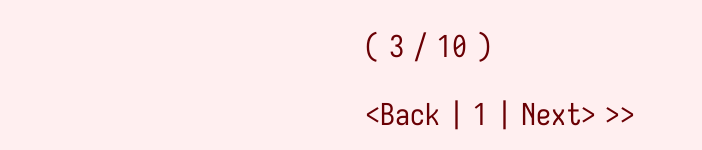( 3 / 10 )

<Back | 1 | Next> >>